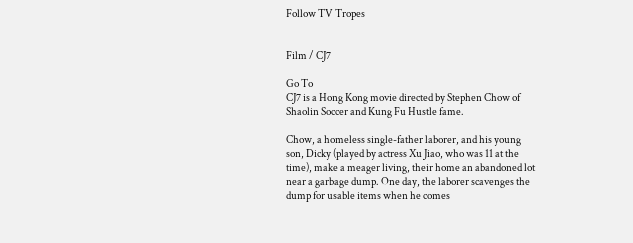Follow TV Tropes


Film / CJ7

Go To
CJ7 is a Hong Kong movie directed by Stephen Chow of Shaolin Soccer and Kung Fu Hustle fame.

Chow, a homeless single-father laborer, and his young son, Dicky (played by actress Xu Jiao, who was 11 at the time), make a meager living, their home an abandoned lot near a garbage dump. One day, the laborer scavenges the dump for usable items when he comes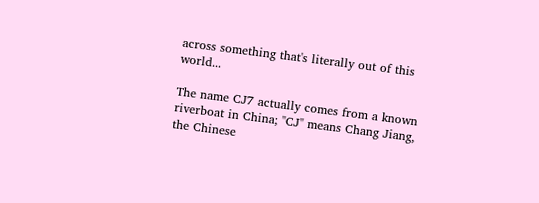across something that's literally out of this world...

The name CJ7 actually comes from a known riverboat in China; "CJ" means Chang Jiang, the Chinese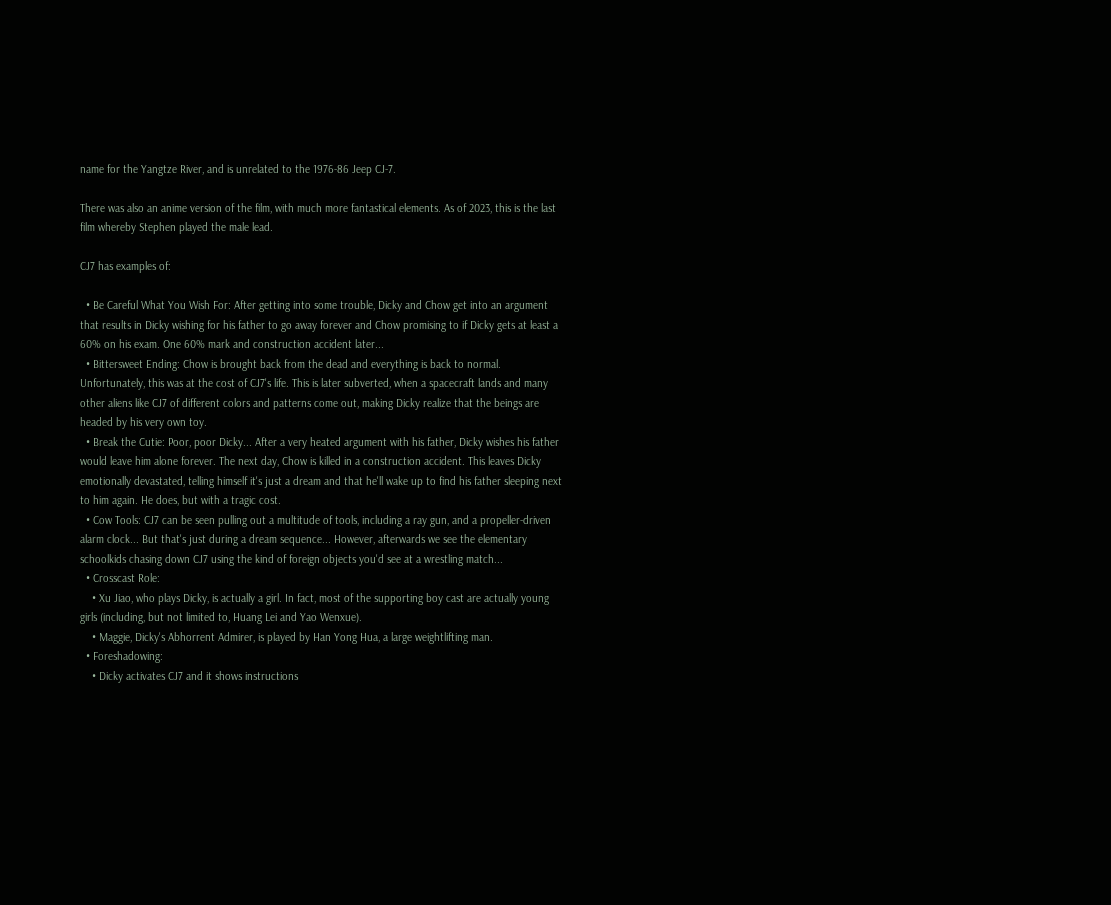name for the Yangtze River, and is unrelated to the 1976-86 Jeep CJ-7.

There was also an anime version of the film, with much more fantastical elements. As of 2023, this is the last film whereby Stephen played the male lead.

CJ7 has examples of:

  • Be Careful What You Wish For: After getting into some trouble, Dicky and Chow get into an argument that results in Dicky wishing for his father to go away forever and Chow promising to if Dicky gets at least a 60% on his exam. One 60% mark and construction accident later...
  • Bittersweet Ending: Chow is brought back from the dead and everything is back to normal. Unfortunately, this was at the cost of CJ7's life. This is later subverted, when a spacecraft lands and many other aliens like CJ7 of different colors and patterns come out, making Dicky realize that the beings are headed by his very own toy.
  • Break the Cutie: Poor, poor Dicky... After a very heated argument with his father, Dicky wishes his father would leave him alone forever. The next day, Chow is killed in a construction accident. This leaves Dicky emotionally devastated, telling himself it's just a dream and that he'll wake up to find his father sleeping next to him again. He does, but with a tragic cost.
  • Cow Tools: CJ7 can be seen pulling out a multitude of tools, including a ray gun, and a propeller-driven alarm clock... But that's just during a dream sequence... However, afterwards we see the elementary schoolkids chasing down CJ7 using the kind of foreign objects you'd see at a wrestling match...
  • Crosscast Role:
    • Xu Jiao, who plays Dicky, is actually a girl. In fact, most of the supporting boy cast are actually young girls (including, but not limited to, Huang Lei and Yao Wenxue).
    • Maggie, Dicky's Abhorrent Admirer, is played by Han Yong Hua, a large weightlifting man.
  • Foreshadowing:
    • Dicky activates CJ7 and it shows instructions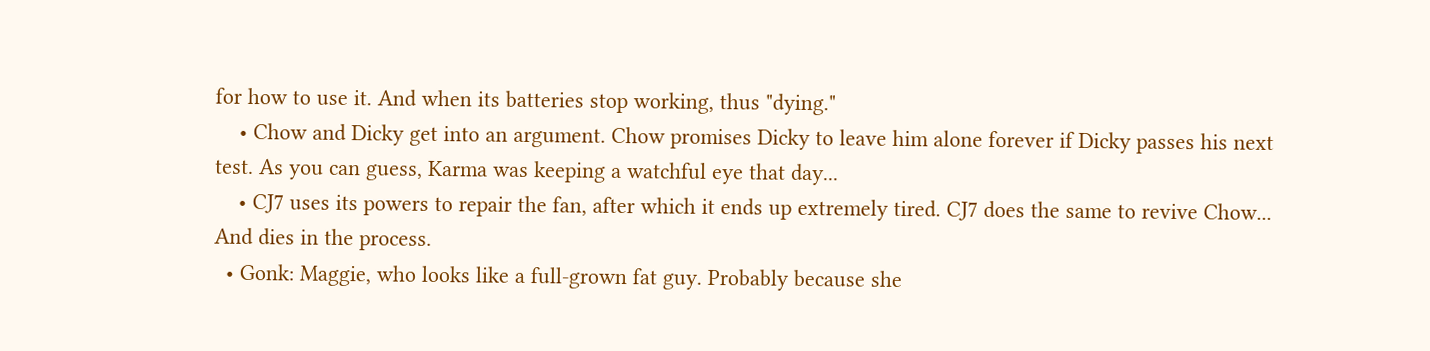for how to use it. And when its batteries stop working, thus "dying."
    • Chow and Dicky get into an argument. Chow promises Dicky to leave him alone forever if Dicky passes his next test. As you can guess, Karma was keeping a watchful eye that day...
    • CJ7 uses its powers to repair the fan, after which it ends up extremely tired. CJ7 does the same to revive Chow... And dies in the process.
  • Gonk: Maggie, who looks like a full-grown fat guy. Probably because she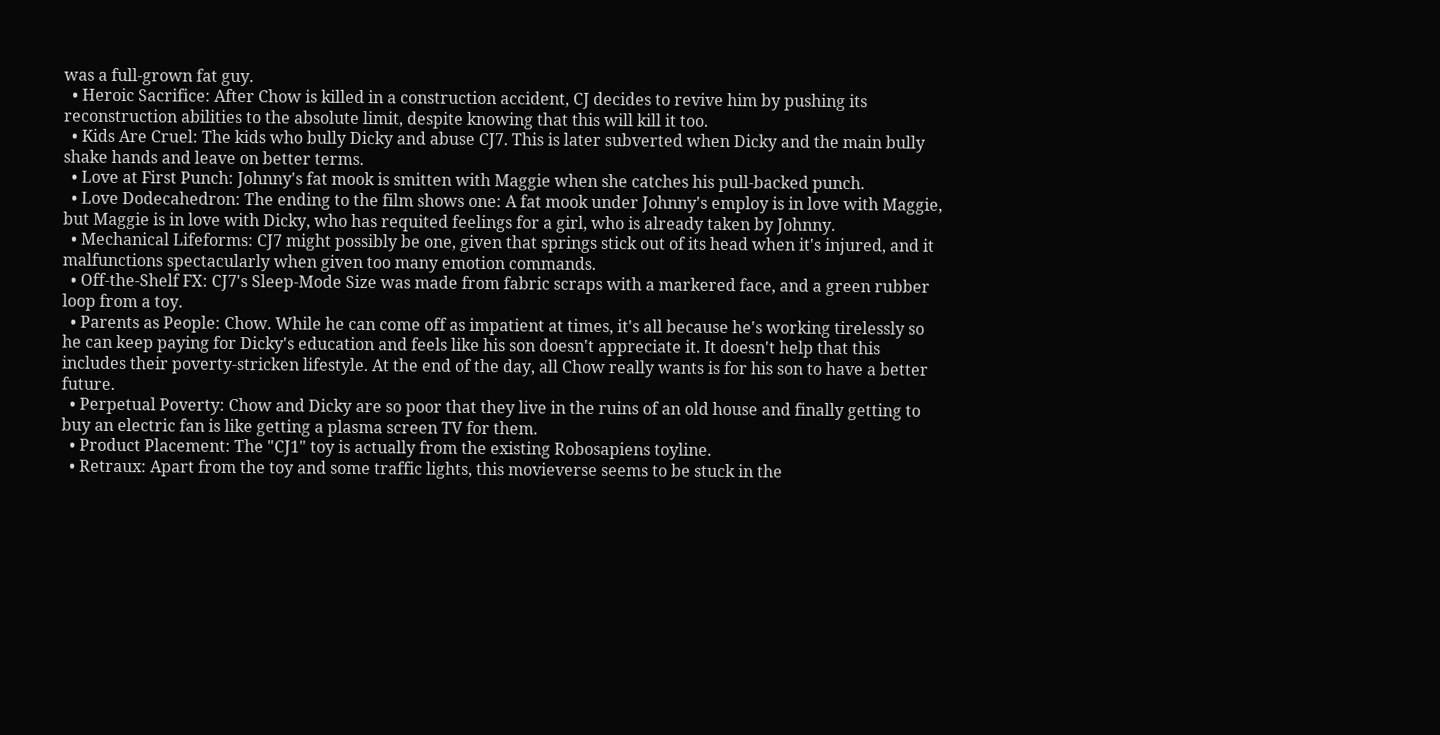was a full-grown fat guy.
  • Heroic Sacrifice: After Chow is killed in a construction accident, CJ decides to revive him by pushing its reconstruction abilities to the absolute limit, despite knowing that this will kill it too.
  • Kids Are Cruel: The kids who bully Dicky and abuse CJ7. This is later subverted when Dicky and the main bully shake hands and leave on better terms.
  • Love at First Punch: Johnny's fat mook is smitten with Maggie when she catches his pull-backed punch.
  • Love Dodecahedron: The ending to the film shows one: A fat mook under Johnny's employ is in love with Maggie, but Maggie is in love with Dicky, who has requited feelings for a girl, who is already taken by Johnny.
  • Mechanical Lifeforms: CJ7 might possibly be one, given that springs stick out of its head when it's injured, and it malfunctions spectacularly when given too many emotion commands.
  • Off-the-Shelf FX: CJ7's Sleep-Mode Size was made from fabric scraps with a markered face, and a green rubber loop from a toy.
  • Parents as People: Chow. While he can come off as impatient at times, it's all because he's working tirelessly so he can keep paying for Dicky's education and feels like his son doesn't appreciate it. It doesn't help that this includes their poverty-stricken lifestyle. At the end of the day, all Chow really wants is for his son to have a better future.
  • Perpetual Poverty: Chow and Dicky are so poor that they live in the ruins of an old house and finally getting to buy an electric fan is like getting a plasma screen TV for them.
  • Product Placement: The "CJ1" toy is actually from the existing Robosapiens toyline.
  • Retraux: Apart from the toy and some traffic lights, this movieverse seems to be stuck in the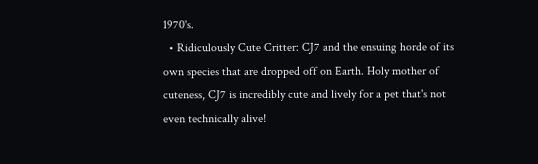1970's.
  • Ridiculously Cute Critter: CJ7 and the ensuing horde of its own species that are dropped off on Earth. Holy mother of cuteness, CJ7 is incredibly cute and lively for a pet that's not even technically alive!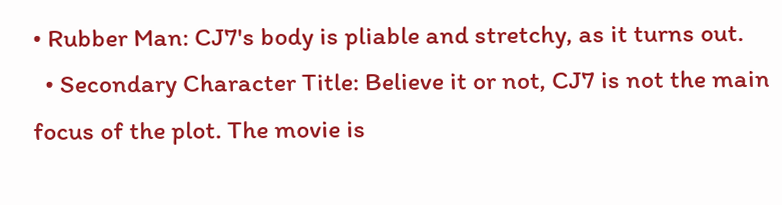• Rubber Man: CJ7's body is pliable and stretchy, as it turns out.
  • Secondary Character Title: Believe it or not, CJ7 is not the main focus of the plot. The movie is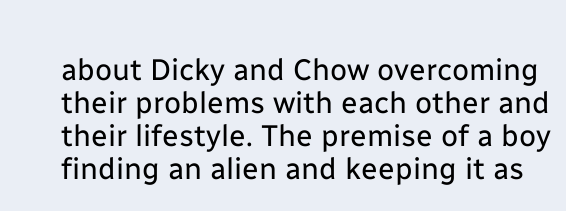about Dicky and Chow overcoming their problems with each other and their lifestyle. The premise of a boy finding an alien and keeping it as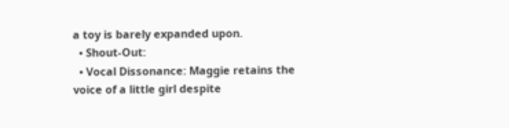a toy is barely expanded upon.
  • Shout-Out:
  • Vocal Dissonance: Maggie retains the voice of a little girl despite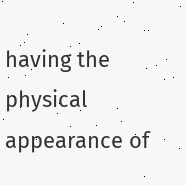having the physical appearance of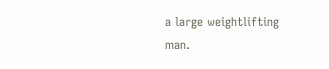a large weightlifting man.